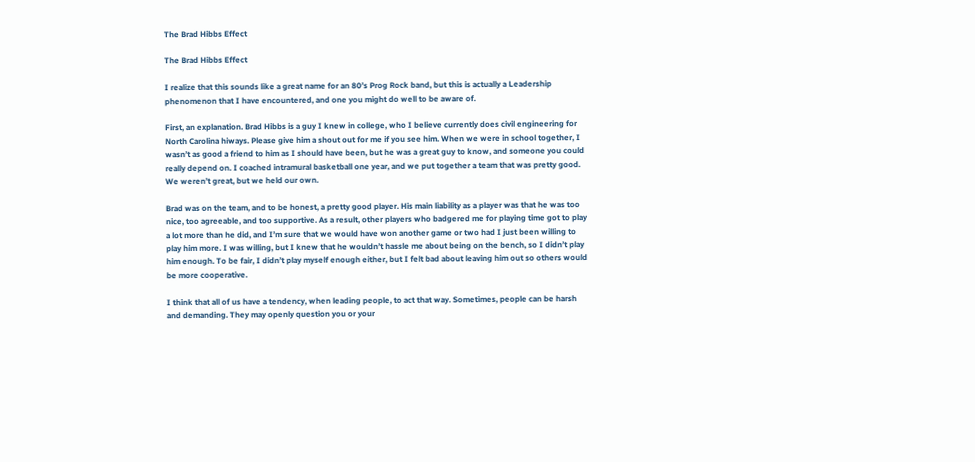The Brad Hibbs Effect

The Brad Hibbs Effect

I realize that this sounds like a great name for an 80’s Prog Rock band, but this is actually a Leadership phenomenon that I have encountered, and one you might do well to be aware of.

First, an explanation. Brad Hibbs is a guy I knew in college, who I believe currently does civil engineering for North Carolina hiways. Please give him a shout out for me if you see him. When we were in school together, I wasn’t as good a friend to him as I should have been, but he was a great guy to know, and someone you could really depend on. I coached intramural basketball one year, and we put together a team that was pretty good. We weren’t great, but we held our own.

Brad was on the team, and to be honest, a pretty good player. His main liability as a player was that he was too nice, too agreeable, and too supportive. As a result, other players who badgered me for playing time got to play a lot more than he did, and I’m sure that we would have won another game or two had I just been willing to play him more. I was willing, but I knew that he wouldn’t hassle me about being on the bench, so I didn’t play him enough. To be fair, I didn’t play myself enough either, but I felt bad about leaving him out so others would be more cooperative.

I think that all of us have a tendency, when leading people, to act that way. Sometimes, people can be harsh and demanding. They may openly question you or your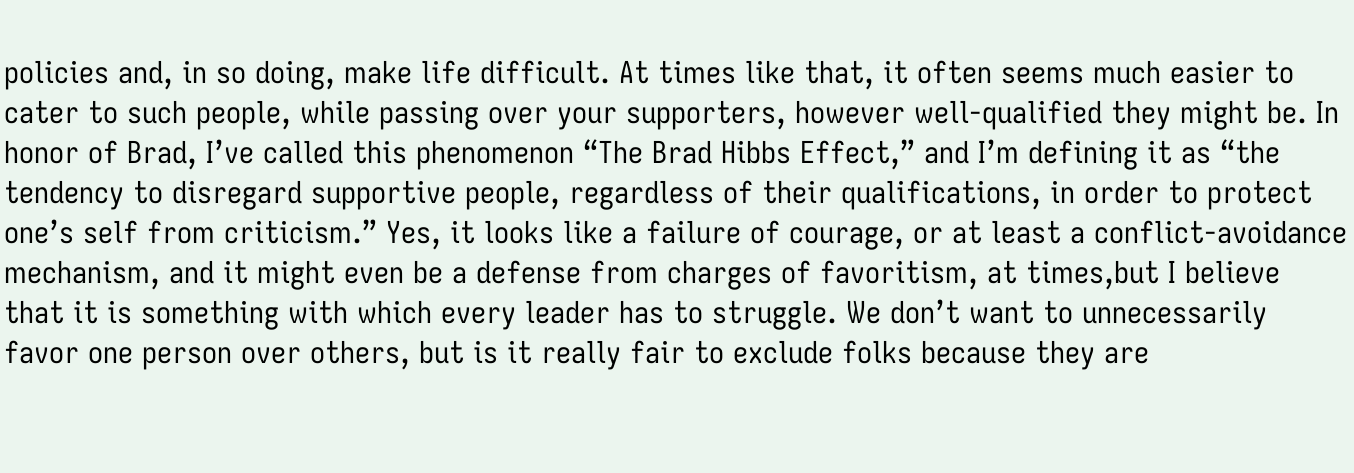policies and, in so doing, make life difficult. At times like that, it often seems much easier to cater to such people, while passing over your supporters, however well-qualified they might be. In honor of Brad, I’ve called this phenomenon “The Brad Hibbs Effect,” and I’m defining it as “the tendency to disregard supportive people, regardless of their qualifications, in order to protect one’s self from criticism.” Yes, it looks like a failure of courage, or at least a conflict-avoidance mechanism, and it might even be a defense from charges of favoritism, at times,but I believe that it is something with which every leader has to struggle. We don’t want to unnecessarily favor one person over others, but is it really fair to exclude folks because they are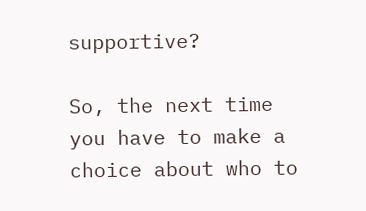supportive?

So, the next time you have to make a choice about who to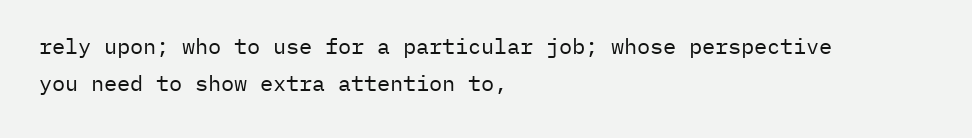rely upon; who to use for a particular job; whose perspective you need to show extra attention to,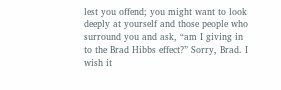lest you offend; you might want to look deeply at yourself and those people who surround you and ask, “am I giving in to the Brad Hibbs effect?” Sorry, Brad. I wish it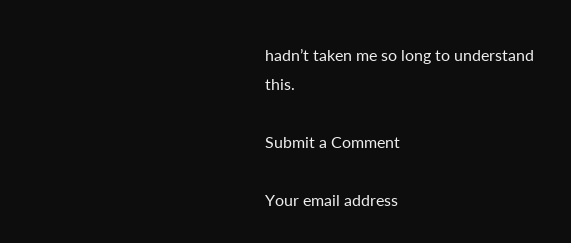hadn’t taken me so long to understand this.

Submit a Comment

Your email address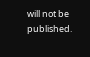will not be published.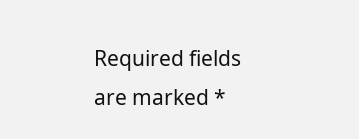Required fields are marked *